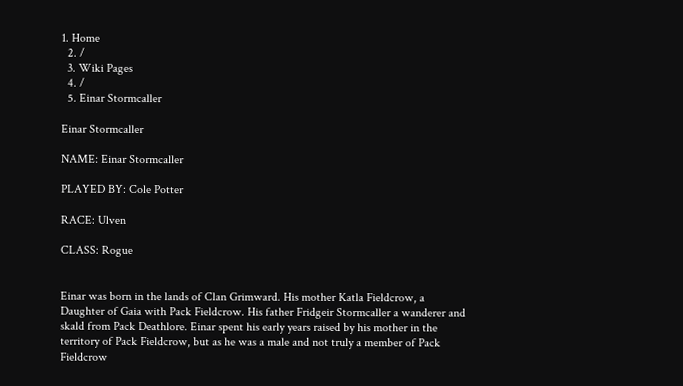1. Home
  2. /
  3. Wiki Pages
  4. /
  5. Einar Stormcaller

Einar Stormcaller

NAME: Einar Stormcaller

PLAYED BY: Cole Potter

RACE: Ulven

CLASS: Rogue


Einar was born in the lands of Clan Grimward. His mother Katla Fieldcrow, a Daughter of Gaia with Pack Fieldcrow. His father Fridgeir Stormcaller a wanderer and skald from Pack Deathlore. Einar spent his early years raised by his mother in the territory of Pack Fieldcrow, but as he was a male and not truly a member of Pack Fieldcrow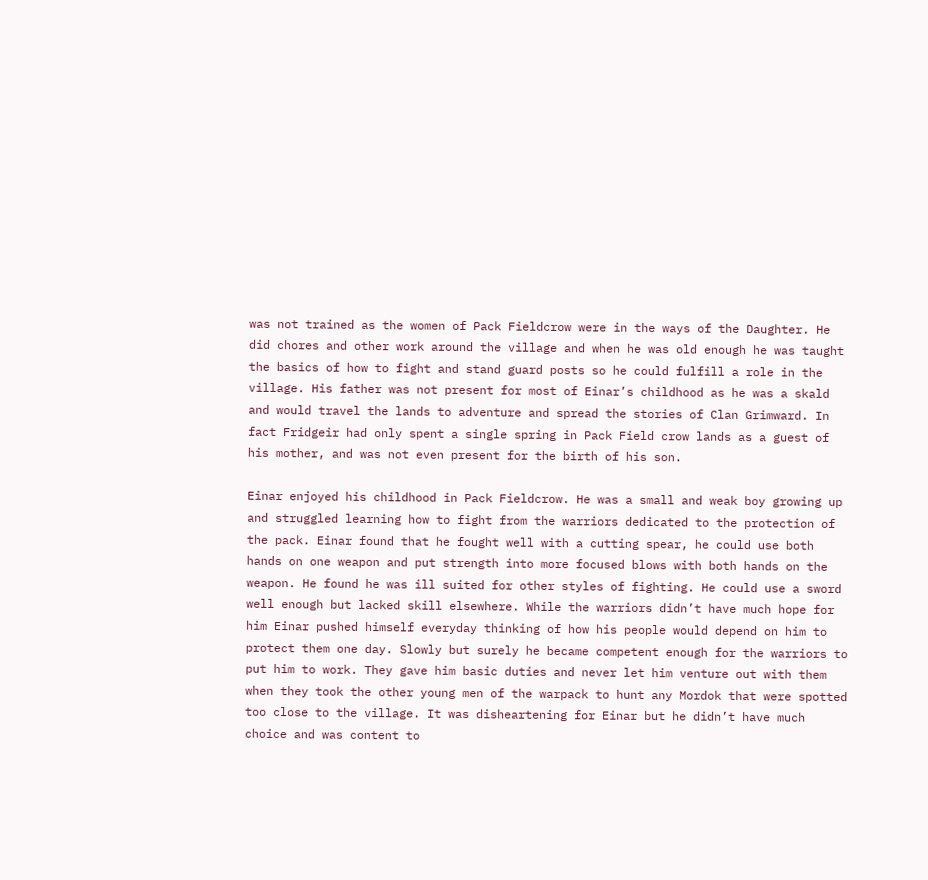was not trained as the women of Pack Fieldcrow were in the ways of the Daughter. He did chores and other work around the village and when he was old enough he was taught the basics of how to fight and stand guard posts so he could fulfill a role in the village. His father was not present for most of Einar’s childhood as he was a skald and would travel the lands to adventure and spread the stories of Clan Grimward. In fact Fridgeir had only spent a single spring in Pack Field crow lands as a guest of his mother, and was not even present for the birth of his son.

Einar enjoyed his childhood in Pack Fieldcrow. He was a small and weak boy growing up and struggled learning how to fight from the warriors dedicated to the protection of the pack. Einar found that he fought well with a cutting spear, he could use both hands on one weapon and put strength into more focused blows with both hands on the weapon. He found he was ill suited for other styles of fighting. He could use a sword well enough but lacked skill elsewhere. While the warriors didn’t have much hope for him Einar pushed himself everyday thinking of how his people would depend on him to protect them one day. Slowly but surely he became competent enough for the warriors to put him to work. They gave him basic duties and never let him venture out with them when they took the other young men of the warpack to hunt any Mordok that were spotted too close to the village. It was disheartening for Einar but he didn’t have much choice and was content to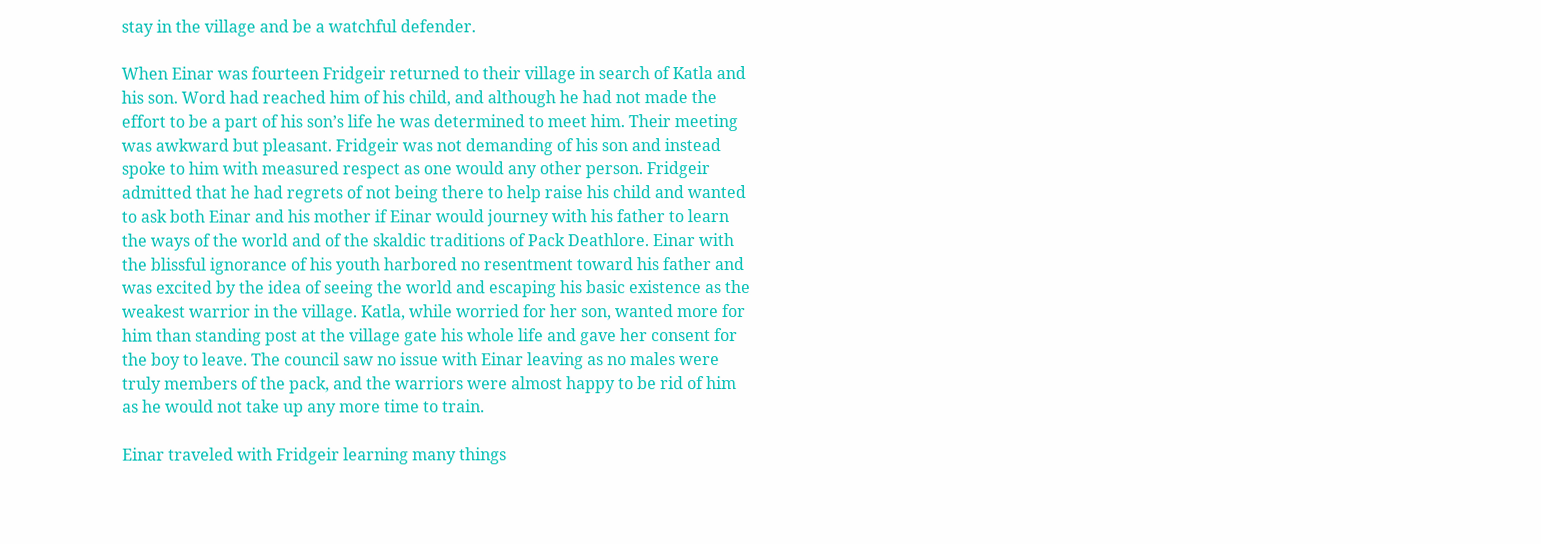stay in the village and be a watchful defender.

When Einar was fourteen Fridgeir returned to their village in search of Katla and his son. Word had reached him of his child, and although he had not made the effort to be a part of his son’s life he was determined to meet him. Their meeting was awkward but pleasant. Fridgeir was not demanding of his son and instead spoke to him with measured respect as one would any other person. Fridgeir admitted that he had regrets of not being there to help raise his child and wanted to ask both Einar and his mother if Einar would journey with his father to learn the ways of the world and of the skaldic traditions of Pack Deathlore. Einar with the blissful ignorance of his youth harbored no resentment toward his father and was excited by the idea of seeing the world and escaping his basic existence as the weakest warrior in the village. Katla, while worried for her son, wanted more for him than standing post at the village gate his whole life and gave her consent for the boy to leave. The council saw no issue with Einar leaving as no males were truly members of the pack, and the warriors were almost happy to be rid of him as he would not take up any more time to train.

Einar traveled with Fridgeir learning many things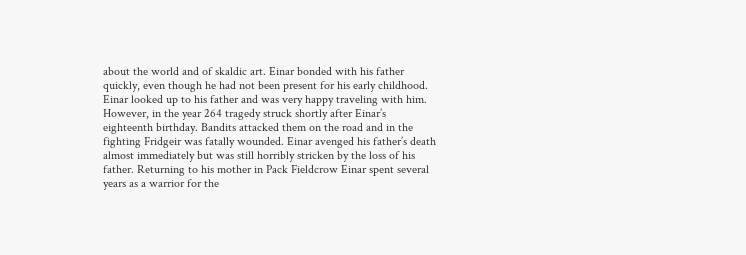about the world and of skaldic art. Einar bonded with his father quickly, even though he had not been present for his early childhood. Einar looked up to his father and was very happy traveling with him. However, in the year 264 tragedy struck shortly after Einar’s eighteenth birthday. Bandits attacked them on the road and in the fighting Fridgeir was fatally wounded. Einar avenged his father’s death almost immediately but was still horribly stricken by the loss of his father. Returning to his mother in Pack Fieldcrow Einar spent several years as a warrior for the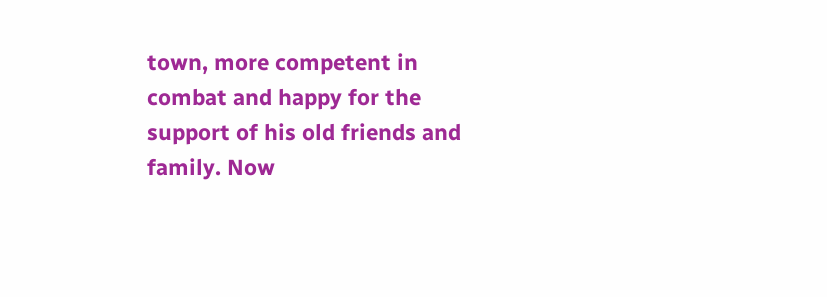town, more competent in combat and happy for the support of his old friends and family. Now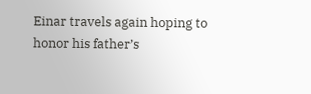Einar travels again hoping to honor his father’s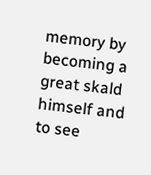memory by becoming a great skald himself and to see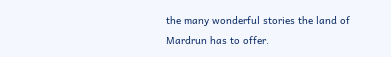the many wonderful stories the land of Mardrun has to offer.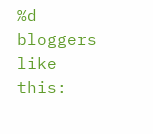%d bloggers like this: